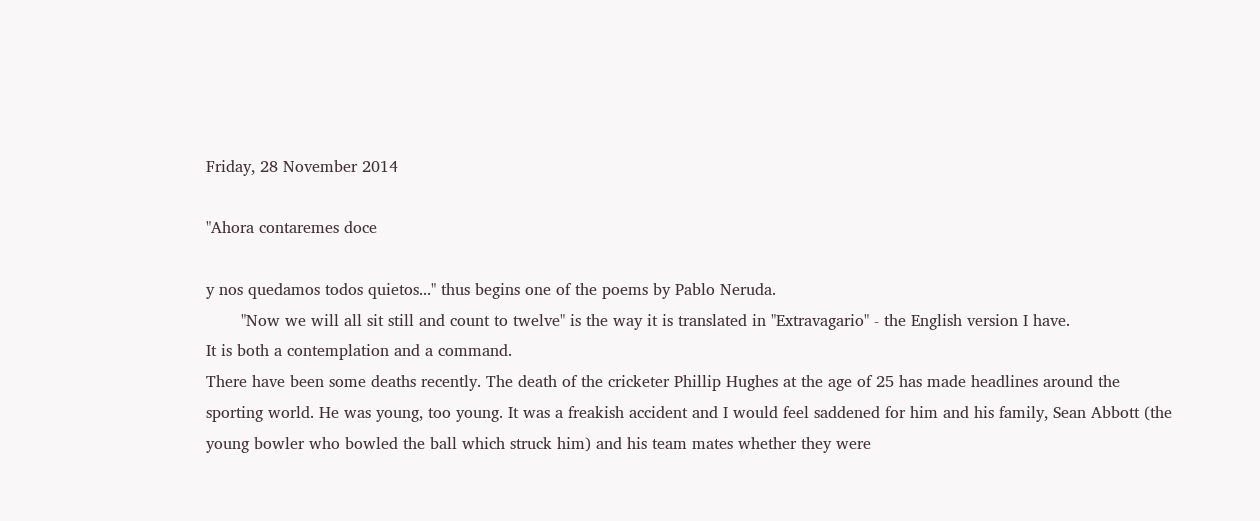Friday, 28 November 2014

"Ahora contaremes doce

y nos quedamos todos quietos..." thus begins one of the poems by Pablo Neruda.
       "Now we will all sit still and count to twelve" is the way it is translated in "Extravagario" - the English version I have.
It is both a contemplation and a command.
There have been some deaths recently. The death of the cricketer Phillip Hughes at the age of 25 has made headlines around the sporting world. He was young, too young. It was a freakish accident and I would feel saddened for him and his family, Sean Abbott (the young bowler who bowled the ball which struck him) and his team mates whether they were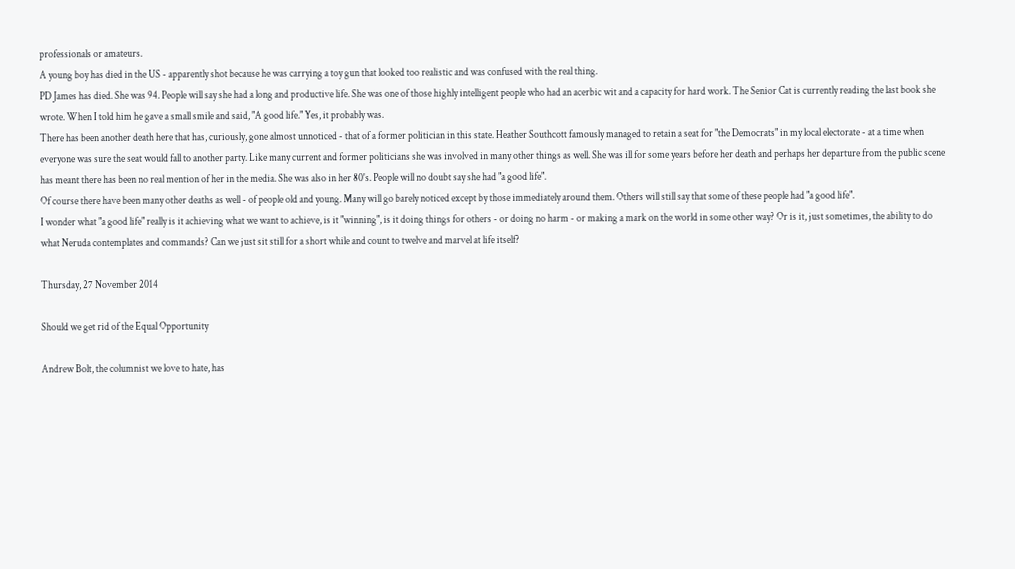professionals or amateurs.
A young boy has died in the US - apparently shot because he was carrying a toy gun that looked too realistic and was confused with the real thing.
PD James has died. She was 94. People will say she had a long and productive life. She was one of those highly intelligent people who had an acerbic wit and a capacity for hard work. The Senior Cat is currently reading the last book she wrote. When I told him he gave a small smile and said, "A good life." Yes, it probably was.
There has been another death here that has, curiously, gone almost unnoticed - that of a former politician in this state. Heather Southcott famously managed to retain a seat for "the Democrats" in my local electorate - at a time when everyone was sure the seat would fall to another party. Like many current and former politicians she was involved in many other things as well. She was ill for some years before her death and perhaps her departure from the public scene has meant there has been no real mention of her in the media. She was also in her 80's. People will no doubt say she had "a good life".
Of course there have been many other deaths as well - of people old and young. Many will go barely noticed except by those immediately around them. Others will still say that some of these people had "a good life".
I wonder what "a good life" really is it achieving what we want to achieve, is it "winning", is it doing things for others - or doing no harm - or making a mark on the world in some other way? Or is it, just sometimes, the ability to do what Neruda contemplates and commands? Can we just sit still for a short while and count to twelve and marvel at life itself?

Thursday, 27 November 2014

Should we get rid of the Equal Opportunity

Andrew Bolt, the columnist we love to hate, has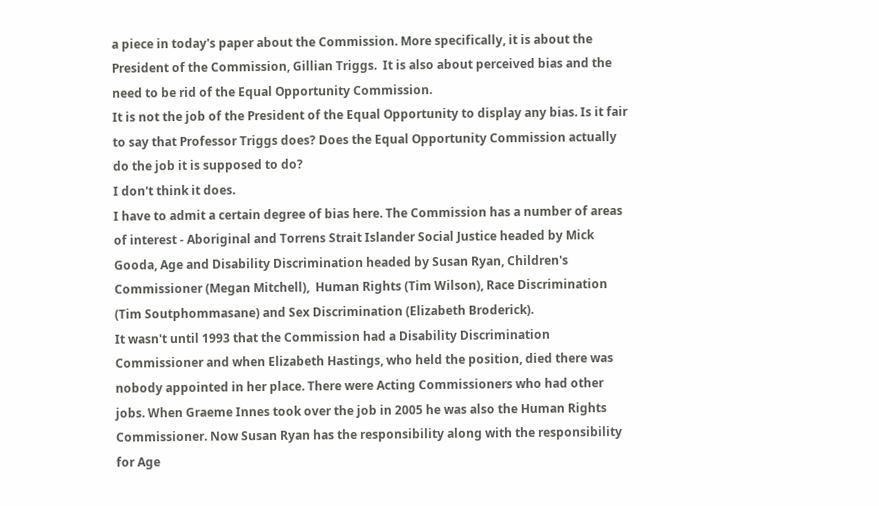a piece in today's paper about the Commission. More specifically, it is about the President of the Commission, Gillian Triggs.  It is also about perceived bias and the need to be rid of the Equal Opportunity Commission.
It is not the job of the President of the Equal Opportunity to display any bias. Is it fair to say that Professor Triggs does? Does the Equal Opportunity Commission actually do the job it is supposed to do?
I don't think it does.
I have to admit a certain degree of bias here. The Commission has a number of areas of interest - Aboriginal and Torrens Strait Islander Social Justice headed by Mick Gooda, Age and Disability Discrimination headed by Susan Ryan, Children's Commissioner (Megan Mitchell),  Human Rights (Tim Wilson), Race Discrimination (Tim Soutphommasane) and Sex Discrimination (Elizabeth Broderick).
It wasn't until 1993 that the Commission had a Disability Discrimination Commissioner and when Elizabeth Hastings, who held the position, died there was nobody appointed in her place. There were Acting Commissioners who had other jobs. When Graeme Innes took over the job in 2005 he was also the Human Rights Commissioner. Now Susan Ryan has the responsibility along with the responsibility for Age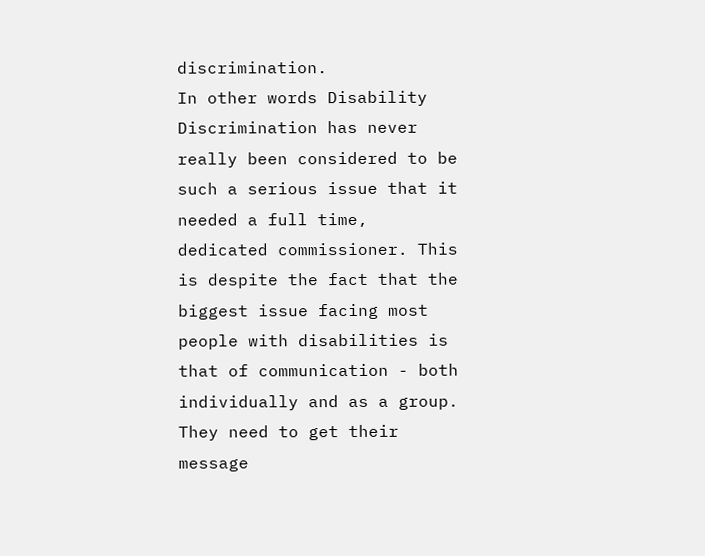discrimination.
In other words Disability Discrimination has never really been considered to be such a serious issue that it needed a full time, dedicated commissioner. This is despite the fact that the biggest issue facing most people with disabilities is that of communication - both individually and as a group. They need to get their message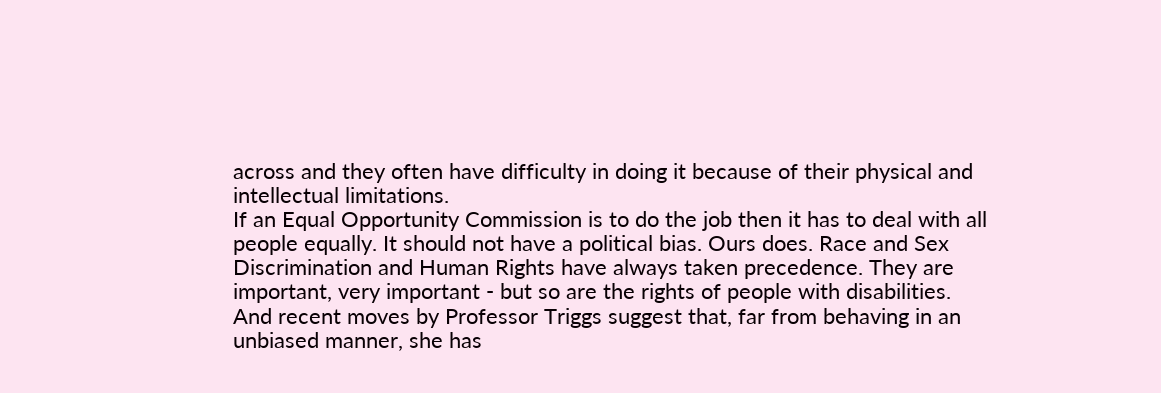across and they often have difficulty in doing it because of their physical and intellectual limitations.
If an Equal Opportunity Commission is to do the job then it has to deal with all people equally. It should not have a political bias. Ours does. Race and Sex Discrimination and Human Rights have always taken precedence. They are important, very important - but so are the rights of people with disabilities.
And recent moves by Professor Triggs suggest that, far from behaving in an unbiased manner, she has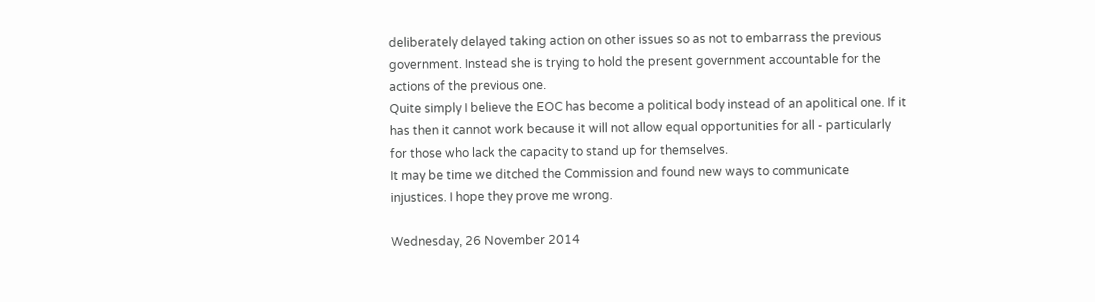deliberately delayed taking action on other issues so as not to embarrass the previous government. Instead she is trying to hold the present government accountable for the actions of the previous one.
Quite simply I believe the EOC has become a political body instead of an apolitical one. If it has then it cannot work because it will not allow equal opportunities for all - particularly for those who lack the capacity to stand up for themselves.
It may be time we ditched the Commission and found new ways to communicate injustices. I hope they prove me wrong.

Wednesday, 26 November 2014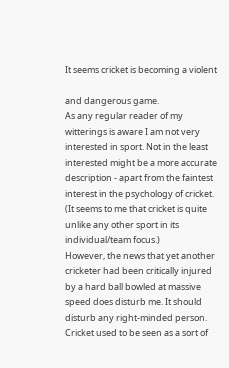It seems cricket is becoming a violent

and dangerous game.
As any regular reader of my witterings is aware I am not very interested in sport. Not in the least interested might be a more accurate description - apart from the faintest interest in the psychology of cricket. (It seems to me that cricket is quite unlike any other sport in its individual/team focus.)
However, the news that yet another cricketer had been critically injured by a hard ball bowled at massive speed does disturb me. It should disturb any right-minded person.
Cricket used to be seen as a sort of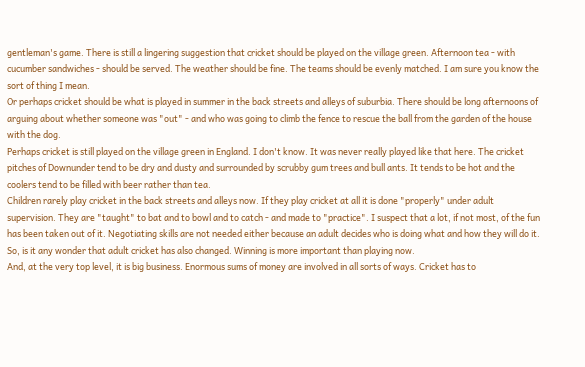gentleman's game. There is still a lingering suggestion that cricket should be played on the village green. Afternoon tea - with cucumber sandwiches - should be served. The weather should be fine. The teams should be evenly matched. I am sure you know the sort of thing I mean.
Or perhaps cricket should be what is played in summer in the back streets and alleys of suburbia. There should be long afternoons of arguing about whether someone was "out" - and who was going to climb the fence to rescue the ball from the garden of the house with the dog.
Perhaps cricket is still played on the village green in England. I don't know. It was never really played like that here. The cricket pitches of Downunder tend to be dry and dusty and surrounded by scrubby gum trees and bull ants. It tends to be hot and the coolers tend to be filled with beer rather than tea.
Children rarely play cricket in the back streets and alleys now. If they play cricket at all it is done "properly" under adult supervision. They are "taught" to bat and to bowl and to catch - and made to "practice". I suspect that a lot, if not most, of the fun has been taken out of it. Negotiating skills are not needed either because an adult decides who is doing what and how they will do it.
So, is it any wonder that adult cricket has also changed. Winning is more important than playing now.
And, at the very top level, it is big business. Enormous sums of money are involved in all sorts of ways. Cricket has to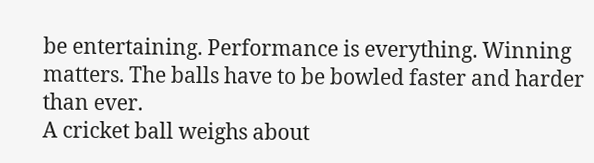be entertaining. Performance is everything. Winning matters. The balls have to be bowled faster and harder than ever.
A cricket ball weighs about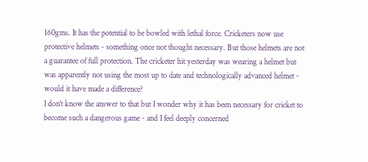160gms. It has the potential to be bowled with lethal force. Cricketers now use protective helmets - something once not thought necessary. But those helmets are not a guarantee of full protection. The cricketer hit yesterday was wearing a helmet but was apparently not using the most up to date and technologically advanced helmet - would it have made a difference?
I don't know the answer to that but I wonder why it has been necessary for cricket to become such a dangerous game - and I feel deeply concerned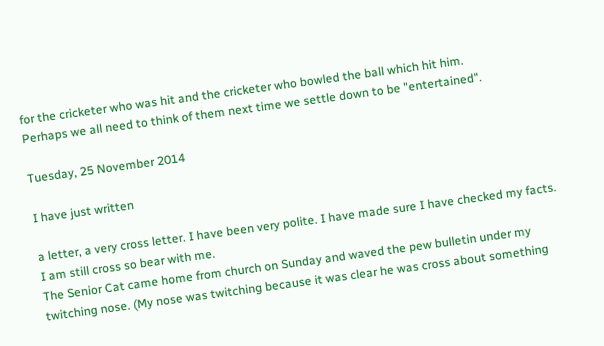for the cricketer who was hit and the cricketer who bowled the ball which hit him.
Perhaps we all need to think of them next time we settle down to be "entertained".

Tuesday, 25 November 2014

I have just written

a letter, a very cross letter. I have been very polite. I have made sure I have checked my facts. I am still cross so bear with me.
The Senior Cat came home from church on Sunday and waved the pew bulletin under my twitching nose. (My nose was twitching because it was clear he was cross about something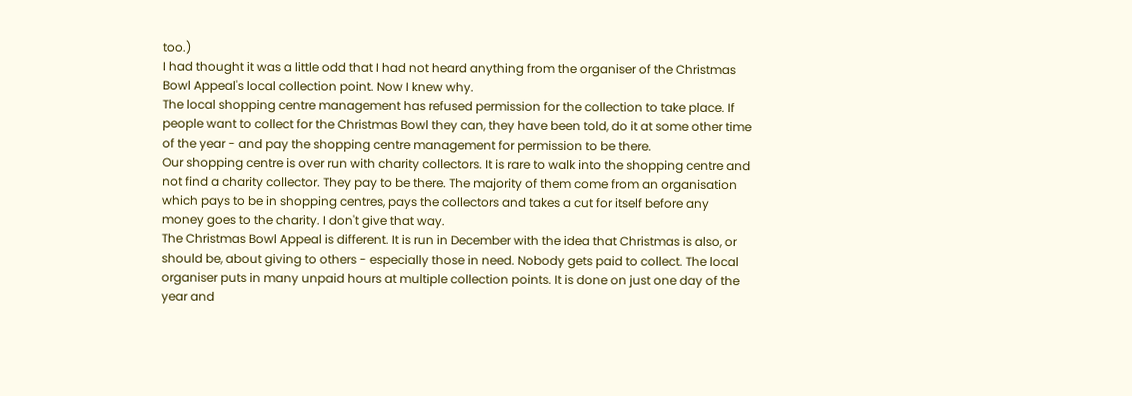too.)
I had thought it was a little odd that I had not heard anything from the organiser of the Christmas Bowl Appeal's local collection point. Now I knew why.
The local shopping centre management has refused permission for the collection to take place. If people want to collect for the Christmas Bowl they can, they have been told, do it at some other time of the year - and pay the shopping centre management for permission to be there.
Our shopping centre is over run with charity collectors. It is rare to walk into the shopping centre and not find a charity collector. They pay to be there. The majority of them come from an organisation which pays to be in shopping centres, pays the collectors and takes a cut for itself before any money goes to the charity. I don't give that way.
The Christmas Bowl Appeal is different. It is run in December with the idea that Christmas is also, or should be, about giving to others - especially those in need. Nobody gets paid to collect. The local organiser puts in many unpaid hours at multiple collection points. It is done on just one day of the year and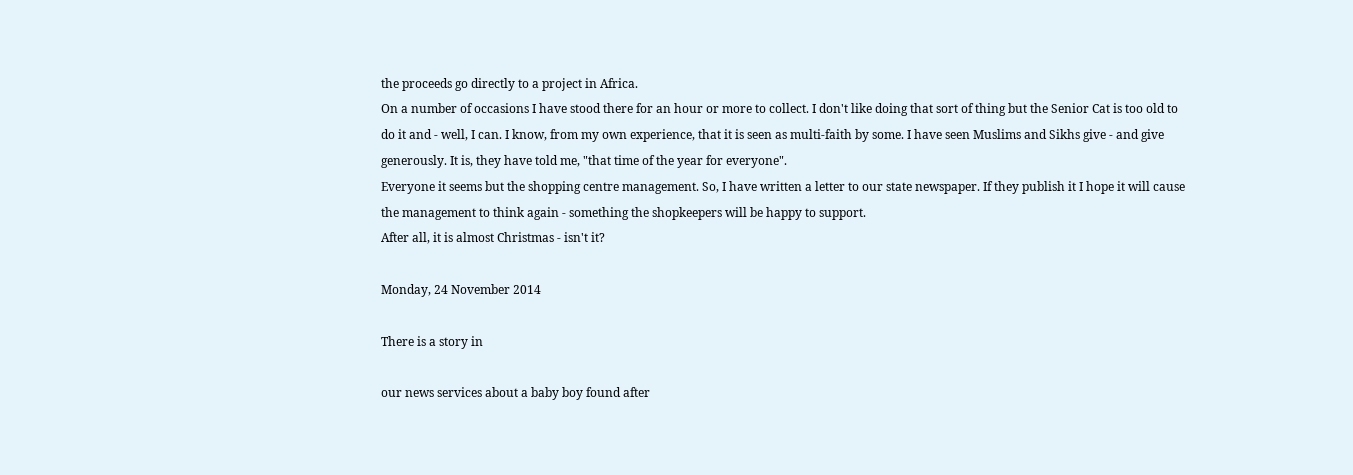the proceeds go directly to a project in Africa.
On a number of occasions I have stood there for an hour or more to collect. I don't like doing that sort of thing but the Senior Cat is too old to do it and - well, I can. I know, from my own experience, that it is seen as multi-faith by some. I have seen Muslims and Sikhs give - and give generously. It is, they have told me, "that time of the year for everyone".
Everyone it seems but the shopping centre management. So, I have written a letter to our state newspaper. If they publish it I hope it will cause the management to think again - something the shopkeepers will be happy to support.
After all, it is almost Christmas - isn't it?

Monday, 24 November 2014

There is a story in

our news services about a baby boy found after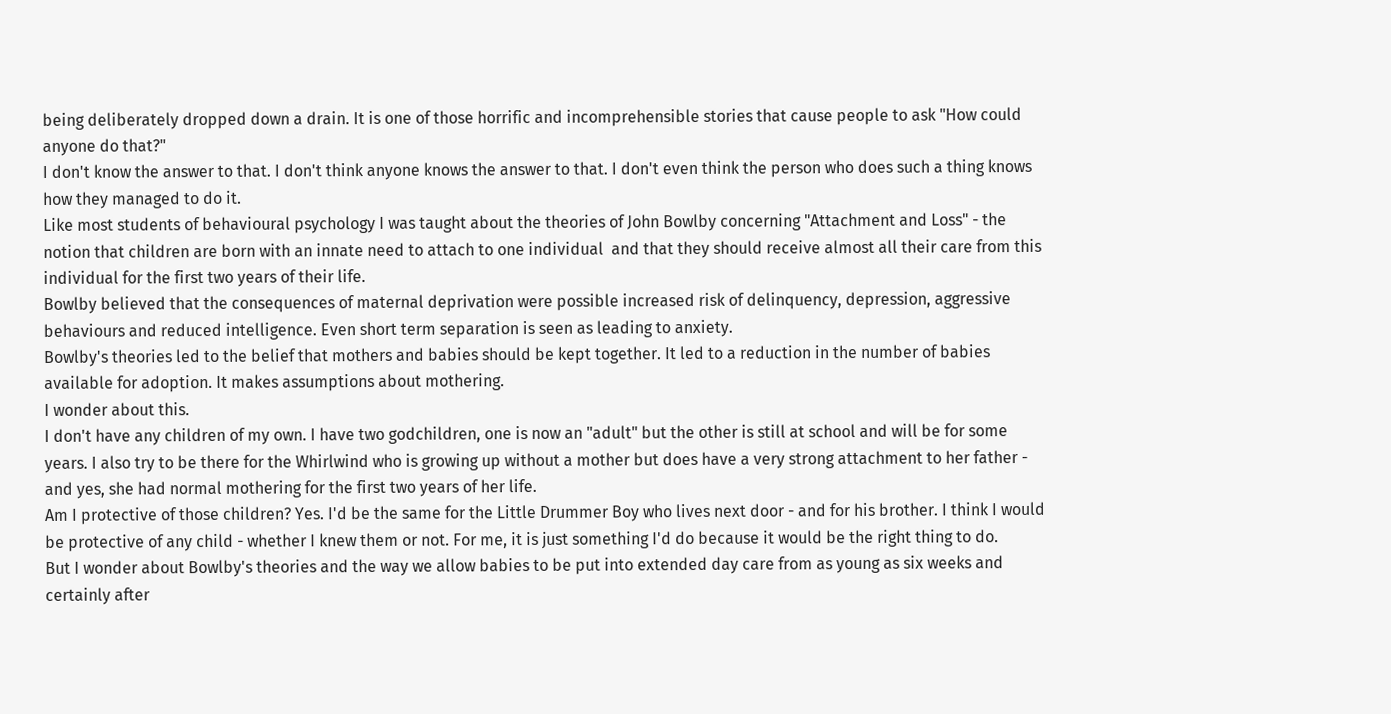being deliberately dropped down a drain. It is one of those horrific and incomprehensible stories that cause people to ask "How could anyone do that?"
I don't know the answer to that. I don't think anyone knows the answer to that. I don't even think the person who does such a thing knows how they managed to do it.
Like most students of behavioural psychology I was taught about the theories of John Bowlby concerning "Attachment and Loss" - the notion that children are born with an innate need to attach to one individual  and that they should receive almost all their care from this individual for the first two years of their life.
Bowlby believed that the consequences of maternal deprivation were possible increased risk of delinquency, depression, aggressive behaviours and reduced intelligence. Even short term separation is seen as leading to anxiety.
Bowlby's theories led to the belief that mothers and babies should be kept together. It led to a reduction in the number of babies available for adoption. It makes assumptions about mothering.
I wonder about this.
I don't have any children of my own. I have two godchildren, one is now an "adult" but the other is still at school and will be for some years. I also try to be there for the Whirlwind who is growing up without a mother but does have a very strong attachment to her father - and yes, she had normal mothering for the first two years of her life.
Am I protective of those children? Yes. I'd be the same for the Little Drummer Boy who lives next door - and for his brother. I think I would be protective of any child - whether I knew them or not. For me, it is just something I'd do because it would be the right thing to do.
But I wonder about Bowlby's theories and the way we allow babies to be put into extended day care from as young as six weeks and certainly after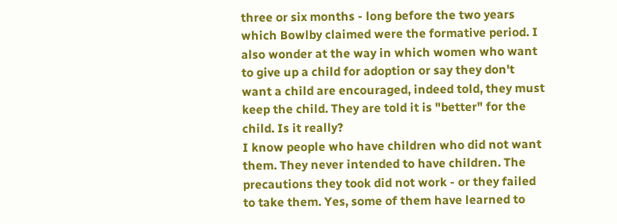three or six months - long before the two years which Bowlby claimed were the formative period. I also wonder at the way in which women who want to give up a child for adoption or say they don't want a child are encouraged, indeed told, they must keep the child. They are told it is "better" for the child. Is it really?
I know people who have children who did not want them. They never intended to have children. The precautions they took did not work - or they failed to take them. Yes, some of them have learned to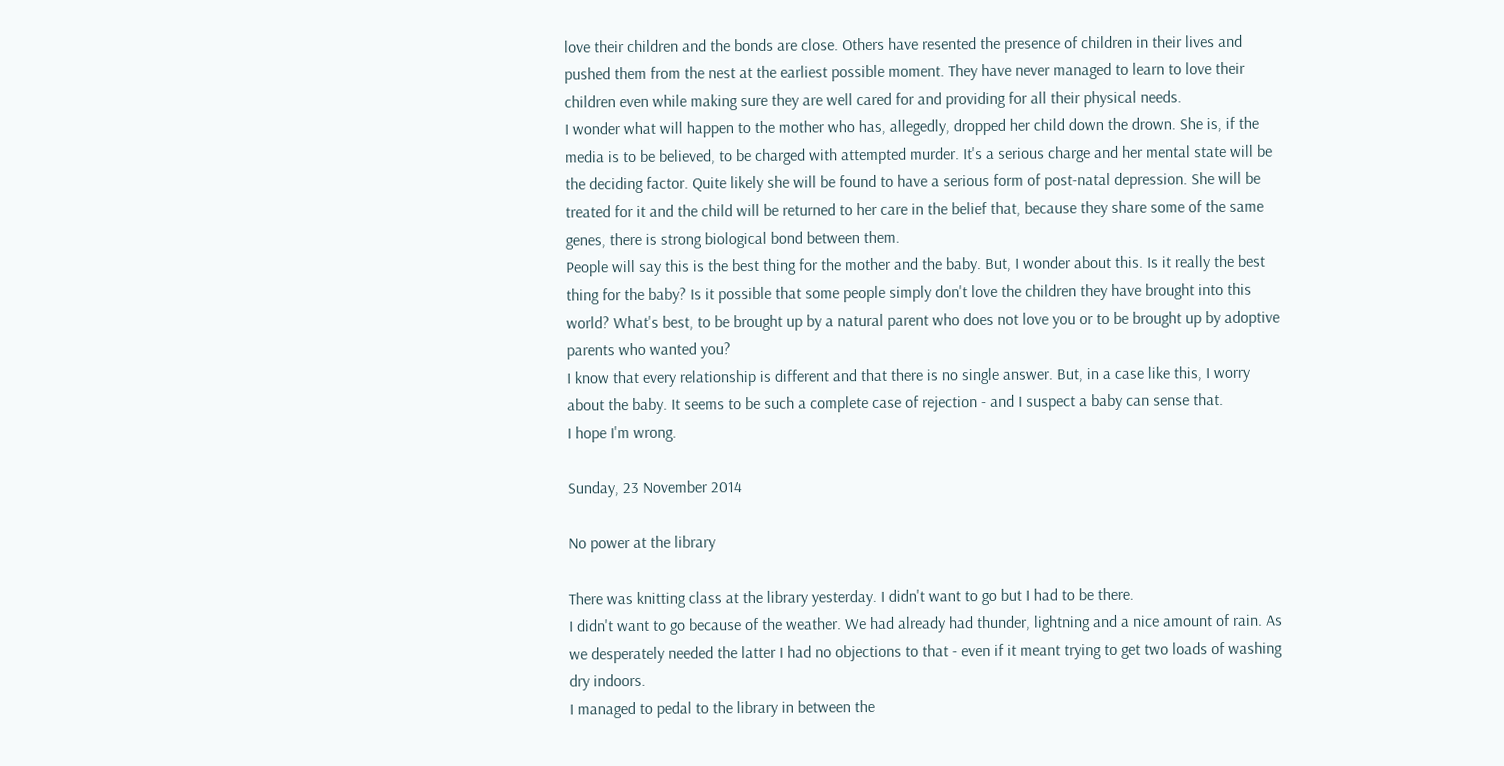love their children and the bonds are close. Others have resented the presence of children in their lives and pushed them from the nest at the earliest possible moment. They have never managed to learn to love their children even while making sure they are well cared for and providing for all their physical needs.
I wonder what will happen to the mother who has, allegedly, dropped her child down the drown. She is, if the media is to be believed, to be charged with attempted murder. It's a serious charge and her mental state will be the deciding factor. Quite likely she will be found to have a serious form of post-natal depression. She will be treated for it and the child will be returned to her care in the belief that, because they share some of the same genes, there is strong biological bond between them.
People will say this is the best thing for the mother and the baby. But, I wonder about this. Is it really the best thing for the baby? Is it possible that some people simply don't love the children they have brought into this world? What's best, to be brought up by a natural parent who does not love you or to be brought up by adoptive parents who wanted you?
I know that every relationship is different and that there is no single answer. But, in a case like this, I worry about the baby. It seems to be such a complete case of rejection - and I suspect a baby can sense that.
I hope I'm wrong.

Sunday, 23 November 2014

No power at the library

There was knitting class at the library yesterday. I didn't want to go but I had to be there.
I didn't want to go because of the weather. We had already had thunder, lightning and a nice amount of rain. As we desperately needed the latter I had no objections to that - even if it meant trying to get two loads of washing dry indoors.
I managed to pedal to the library in between the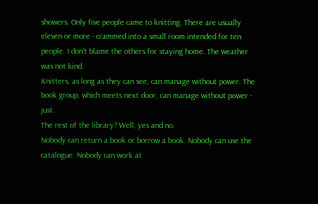showers. Only five people came to knitting. There are usually eleven or more - crammed into a small room intended for ten people. I don't blame the others for staying home. The weather was not kind.
Knitters, as long as they can see, can manage without power. The book group, which meets next door, can manage without power - just.
The rest of the library? Well, yes and no.
Nobody can return a book or borrow a book. Nobody can use the catalogue. Nobody can work at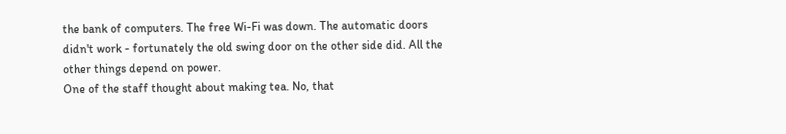the bank of computers. The free Wi-Fi was down. The automatic doors didn't work - fortunately the old swing door on the other side did. All the other things depend on power.
One of the staff thought about making tea. No, that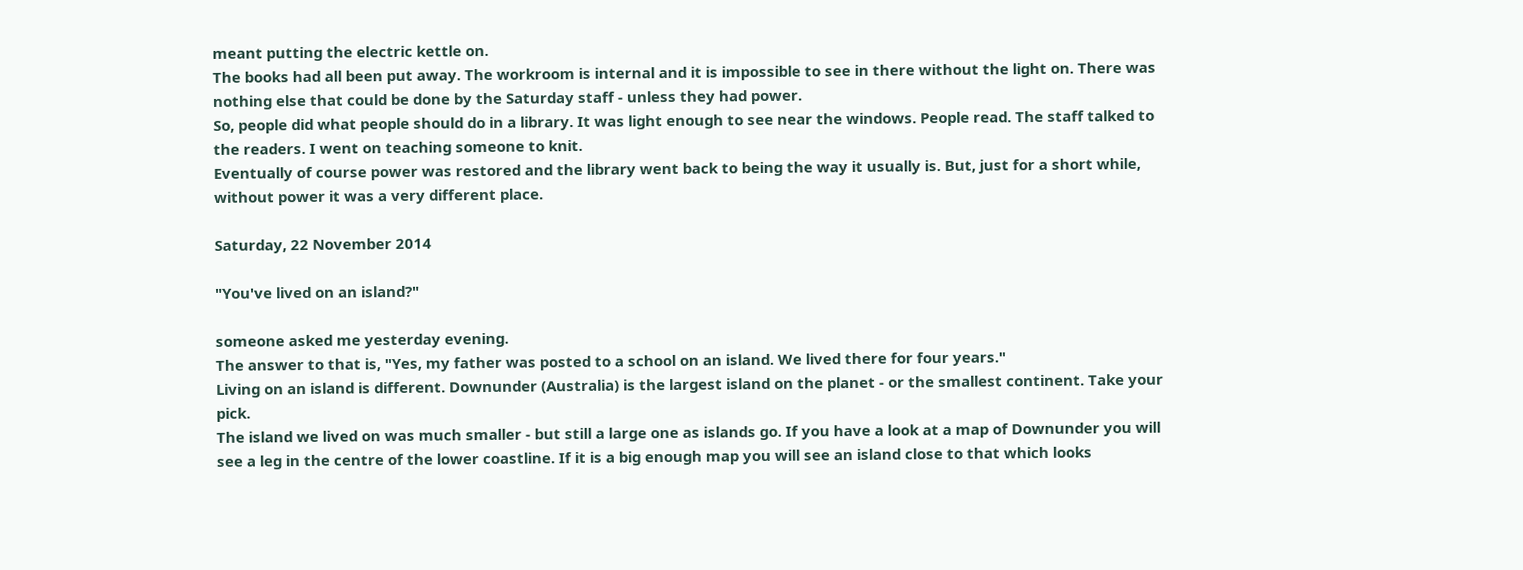meant putting the electric kettle on.
The books had all been put away. The workroom is internal and it is impossible to see in there without the light on. There was nothing else that could be done by the Saturday staff - unless they had power.
So, people did what people should do in a library. It was light enough to see near the windows. People read. The staff talked to the readers. I went on teaching someone to knit.
Eventually of course power was restored and the library went back to being the way it usually is. But, just for a short while, without power it was a very different place.

Saturday, 22 November 2014

"You've lived on an island?"

someone asked me yesterday evening.
The answer to that is, "Yes, my father was posted to a school on an island. We lived there for four years."
Living on an island is different. Downunder (Australia) is the largest island on the planet - or the smallest continent. Take your pick.
The island we lived on was much smaller - but still a large one as islands go. If you have a look at a map of Downunder you will see a leg in the centre of the lower coastline. If it is a big enough map you will see an island close to that which looks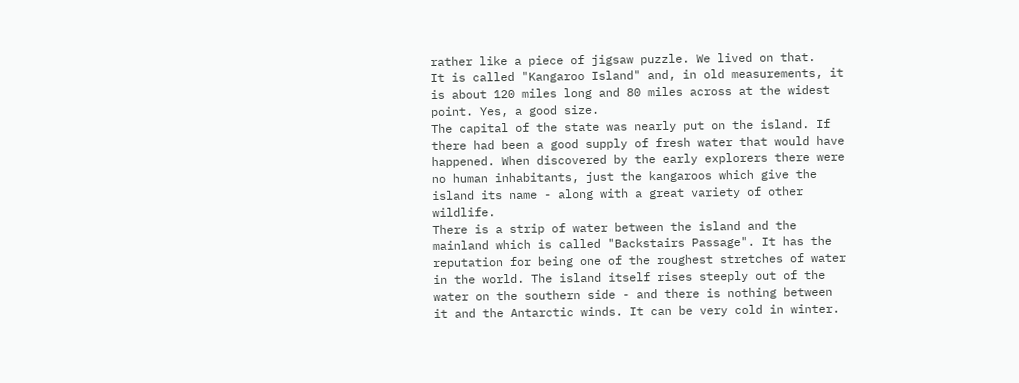rather like a piece of jigsaw puzzle. We lived on that.
It is called "Kangaroo Island" and, in old measurements, it is about 120 miles long and 80 miles across at the widest point. Yes, a good size.
The capital of the state was nearly put on the island. If there had been a good supply of fresh water that would have happened. When discovered by the early explorers there were no human inhabitants, just the kangaroos which give the island its name - along with a great variety of other wildlife.
There is a strip of water between the island and the mainland which is called "Backstairs Passage". It has the reputation for being one of the roughest stretches of water in the world. The island itself rises steeply out of the water on the southern side - and there is nothing between it and the Antarctic winds. It can be very cold in winter.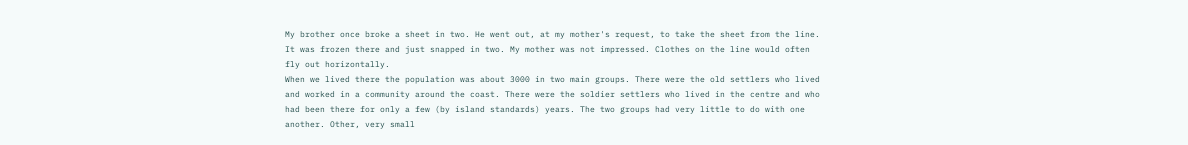My brother once broke a sheet in two. He went out, at my mother's request, to take the sheet from the line. It was frozen there and just snapped in two. My mother was not impressed. Clothes on the line would often fly out horizontally.
When we lived there the population was about 3000 in two main groups. There were the old settlers who lived and worked in a community around the coast. There were the soldier settlers who lived in the centre and who had been there for only a few (by island standards) years. The two groups had very little to do with one another. Other, very small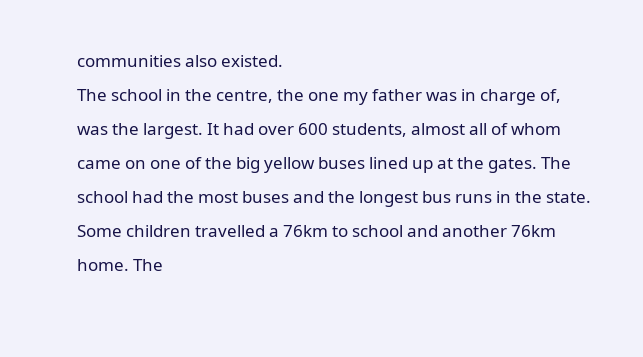communities also existed.
The school in the centre, the one my father was in charge of, was the largest. It had over 600 students, almost all of whom came on one of the big yellow buses lined up at the gates. The school had the most buses and the longest bus runs in the state. Some children travelled a 76km to school and another 76km home. The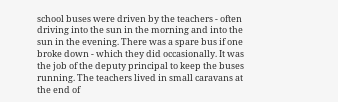school buses were driven by the teachers - often driving into the sun in the morning and into the sun in the evening. There was a spare bus if one broke down - which they did occasionally. It was the job of the deputy principal to keep the buses running. The teachers lived in small caravans at the end of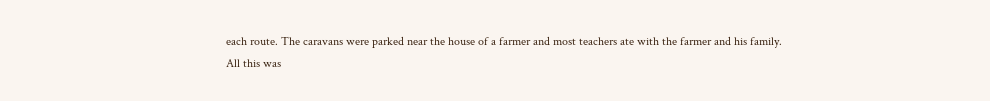each route. The caravans were parked near the house of a farmer and most teachers ate with the farmer and his family.
All this was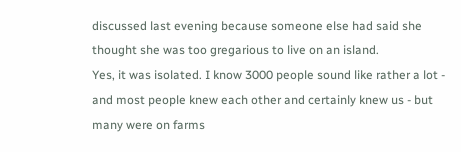discussed last evening because someone else had said she thought she was too gregarious to live on an island.
Yes, it was isolated. I know 3000 people sound like rather a lot - and most people knew each other and certainly knew us - but many were on farms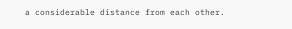a considerable distance from each other.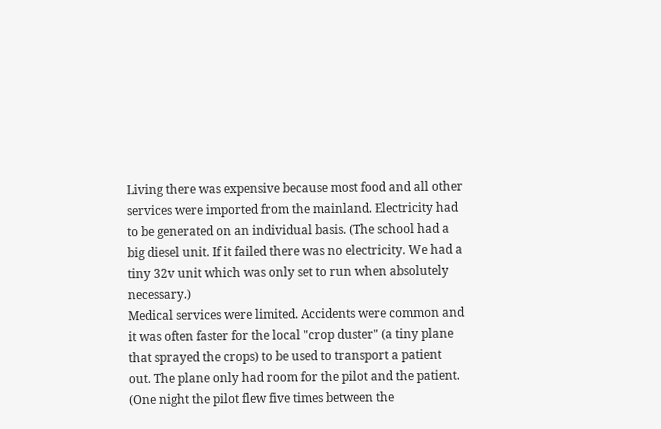Living there was expensive because most food and all other services were imported from the mainland. Electricity had to be generated on an individual basis. (The school had a big diesel unit. If it failed there was no electricity. We had a tiny 32v unit which was only set to run when absolutely necessary.)
Medical services were limited. Accidents were common and it was often faster for the local "crop duster" (a tiny plane that sprayed the crops) to be used to transport a patient out. The plane only had room for the pilot and the patient. (One night the pilot flew five times between the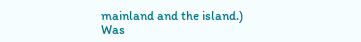mainland and the island.)
Was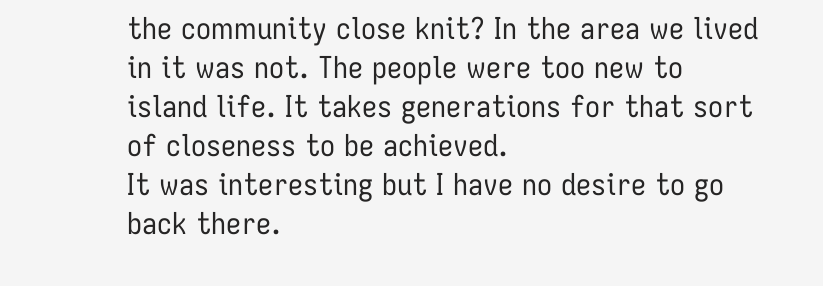the community close knit? In the area we lived in it was not. The people were too new to island life. It takes generations for that sort of closeness to be achieved.
It was interesting but I have no desire to go back there.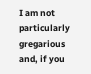I am not particularly gregarious and, if you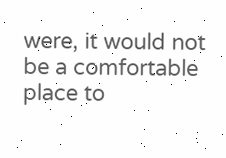were, it would not be a comfortable place to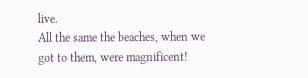live.
All the same the beaches, when we got to them, were magnificent!